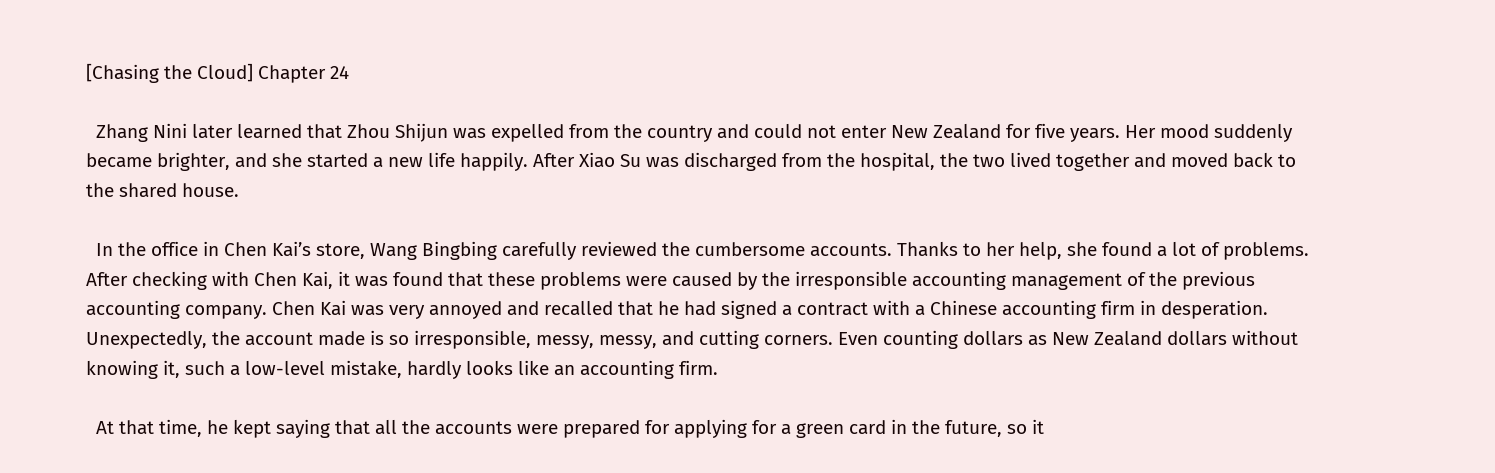[Chasing the Cloud] Chapter 24

  Zhang Nini later learned that Zhou Shijun was expelled from the country and could not enter New Zealand for five years. Her mood suddenly became brighter, and she started a new life happily. After Xiao Su was discharged from the hospital, the two lived together and moved back to the shared house.

  In the office in Chen Kai’s store, Wang Bingbing carefully reviewed the cumbersome accounts. Thanks to her help, she found a lot of problems. After checking with Chen Kai, it was found that these problems were caused by the irresponsible accounting management of the previous accounting company. Chen Kai was very annoyed and recalled that he had signed a contract with a Chinese accounting firm in desperation. Unexpectedly, the account made is so irresponsible, messy, messy, and cutting corners. Even counting dollars as New Zealand dollars without knowing it, such a low-level mistake, hardly looks like an accounting firm.

  At that time, he kept saying that all the accounts were prepared for applying for a green card in the future, so it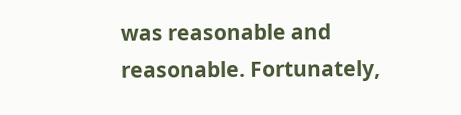was reasonable and reasonable. Fortunately,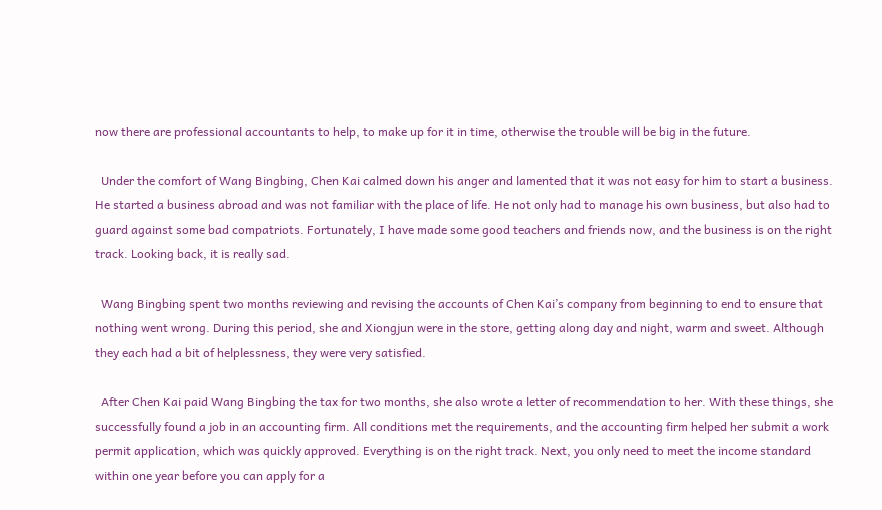now there are professional accountants to help, to make up for it in time, otherwise the trouble will be big in the future.

  Under the comfort of Wang Bingbing, Chen Kai calmed down his anger and lamented that it was not easy for him to start a business. He started a business abroad and was not familiar with the place of life. He not only had to manage his own business, but also had to guard against some bad compatriots. Fortunately, I have made some good teachers and friends now, and the business is on the right track. Looking back, it is really sad.

  Wang Bingbing spent two months reviewing and revising the accounts of Chen Kai’s company from beginning to end to ensure that nothing went wrong. During this period, she and Xiongjun were in the store, getting along day and night, warm and sweet. Although they each had a bit of helplessness, they were very satisfied.

  After Chen Kai paid Wang Bingbing the tax for two months, she also wrote a letter of recommendation to her. With these things, she successfully found a job in an accounting firm. All conditions met the requirements, and the accounting firm helped her submit a work permit application, which was quickly approved. Everything is on the right track. Next, you only need to meet the income standard within one year before you can apply for a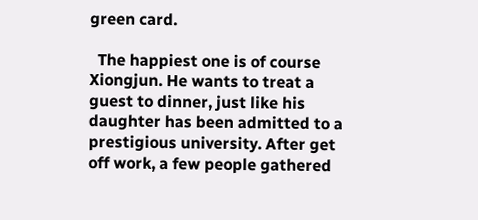green card.

  The happiest one is of course Xiongjun. He wants to treat a guest to dinner, just like his daughter has been admitted to a prestigious university. After get off work, a few people gathered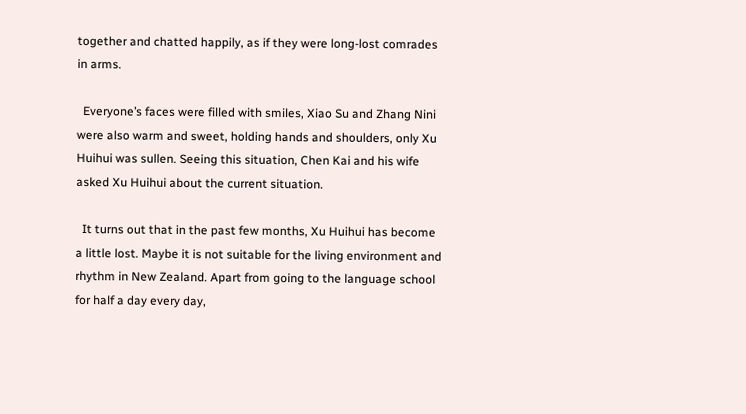together and chatted happily, as if they were long-lost comrades in arms.

  Everyone’s faces were filled with smiles, Xiao Su and Zhang Nini were also warm and sweet, holding hands and shoulders, only Xu Huihui was sullen. Seeing this situation, Chen Kai and his wife asked Xu Huihui about the current situation.

  It turns out that in the past few months, Xu Huihui has become a little lost. Maybe it is not suitable for the living environment and rhythm in New Zealand. Apart from going to the language school for half a day every day,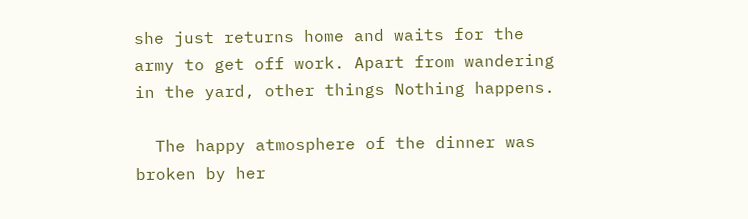she just returns home and waits for the army to get off work. Apart from wandering in the yard, other things Nothing happens.

  The happy atmosphere of the dinner was broken by her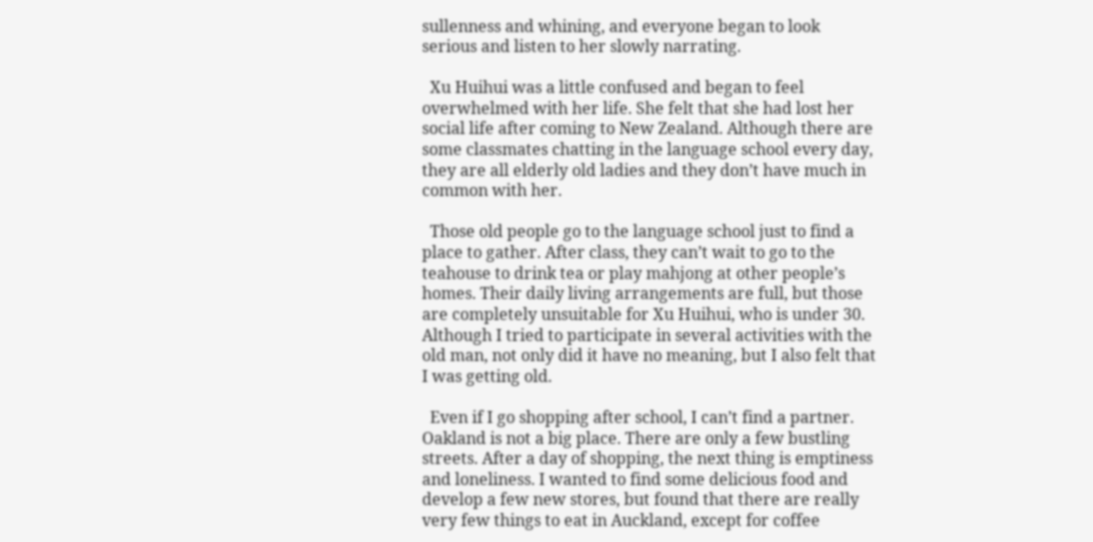sullenness and whining, and everyone began to look serious and listen to her slowly narrating.

  Xu Huihui was a little confused and began to feel overwhelmed with her life. She felt that she had lost her social life after coming to New Zealand. Although there are some classmates chatting in the language school every day, they are all elderly old ladies and they don’t have much in common with her.

  Those old people go to the language school just to find a place to gather. After class, they can’t wait to go to the teahouse to drink tea or play mahjong at other people’s homes. Their daily living arrangements are full, but those are completely unsuitable for Xu Huihui, who is under 30. Although I tried to participate in several activities with the old man, not only did it have no meaning, but I also felt that I was getting old.

  Even if I go shopping after school, I can’t find a partner. Oakland is not a big place. There are only a few bustling streets. After a day of shopping, the next thing is emptiness and loneliness. I wanted to find some delicious food and develop a few new stores, but found that there are really very few things to eat in Auckland, except for coffee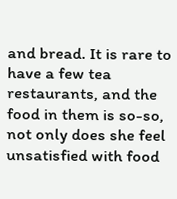and bread. It is rare to have a few tea restaurants, and the food in them is so-so, not only does she feel unsatisfied with food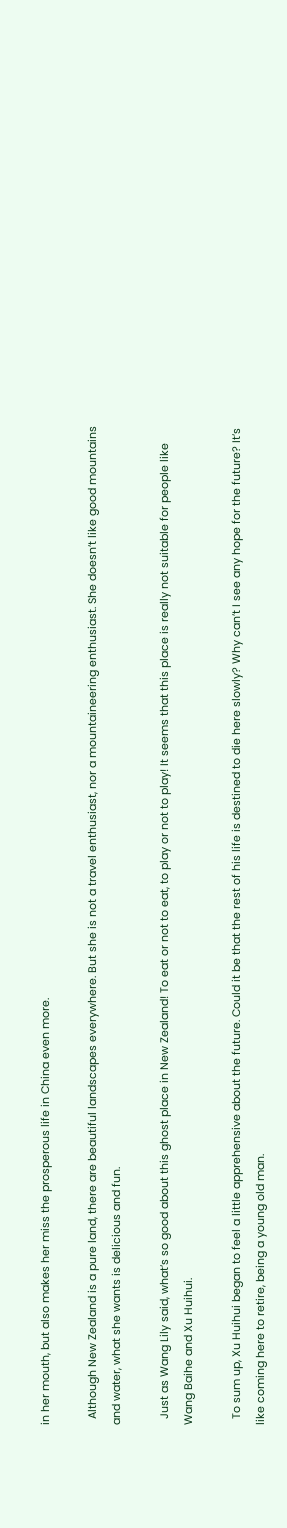in her mouth, but also makes her miss the prosperous life in China even more.

  Although New Zealand is a pure land, there are beautiful landscapes everywhere. But she is not a travel enthusiast, nor a mountaineering enthusiast. She doesn’t like good mountains and water, what she wants is delicious and fun.

  Just as Wang Lily said, what’s so good about this ghost place in New Zealand! To eat or not to eat, to play or not to play! It seems that this place is really not suitable for people like Wang Baihe and Xu Huihui.

  To sum up, Xu Huihui began to feel a little apprehensive about the future. Could it be that the rest of his life is destined to die here slowly? Why can’t I see any hope for the future? It’s like coming here to retire, being a young old man.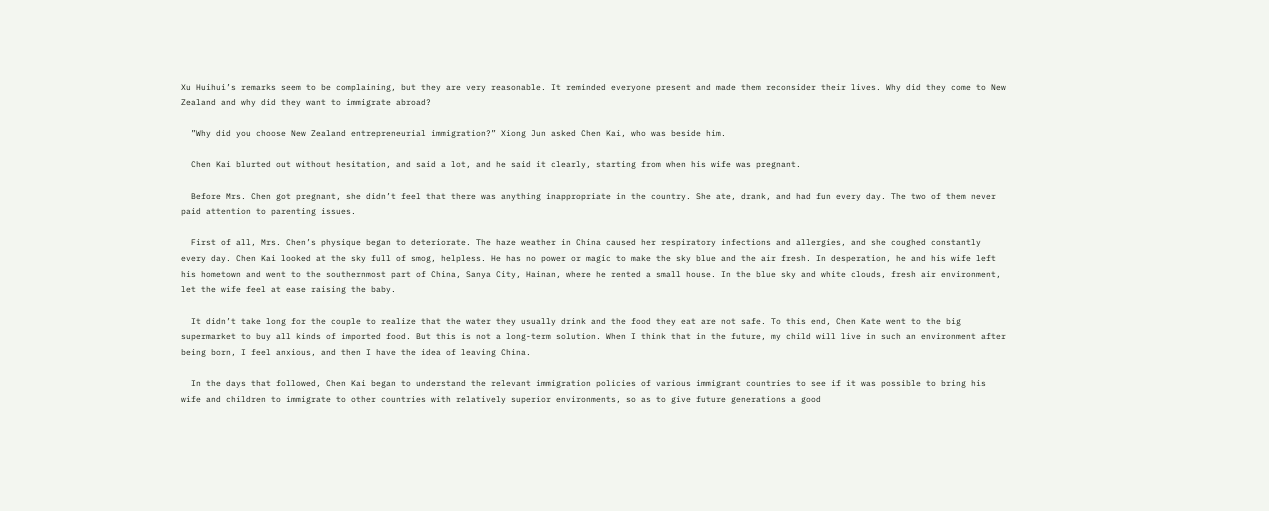Xu Huihui’s remarks seem to be complaining, but they are very reasonable. It reminded everyone present and made them reconsider their lives. Why did they come to New Zealand and why did they want to immigrate abroad?

  ”Why did you choose New Zealand entrepreneurial immigration?” Xiong Jun asked Chen Kai, who was beside him.

  Chen Kai blurted out without hesitation, and said a lot, and he said it clearly, starting from when his wife was pregnant.

  Before Mrs. Chen got pregnant, she didn’t feel that there was anything inappropriate in the country. She ate, drank, and had fun every day. The two of them never paid attention to parenting issues.

  First of all, Mrs. Chen’s physique began to deteriorate. The haze weather in China caused her respiratory infections and allergies, and she coughed constantly every day. Chen Kai looked at the sky full of smog, helpless. He has no power or magic to make the sky blue and the air fresh. In desperation, he and his wife left his hometown and went to the southernmost part of China, Sanya City, Hainan, where he rented a small house. In the blue sky and white clouds, fresh air environment, let the wife feel at ease raising the baby.

  It didn’t take long for the couple to realize that the water they usually drink and the food they eat are not safe. To this end, Chen Kate went to the big supermarket to buy all kinds of imported food. But this is not a long-term solution. When I think that in the future, my child will live in such an environment after being born, I feel anxious, and then I have the idea of leaving China.

  In the days that followed, Chen Kai began to understand the relevant immigration policies of various immigrant countries to see if it was possible to bring his wife and children to immigrate to other countries with relatively superior environments, so as to give future generations a good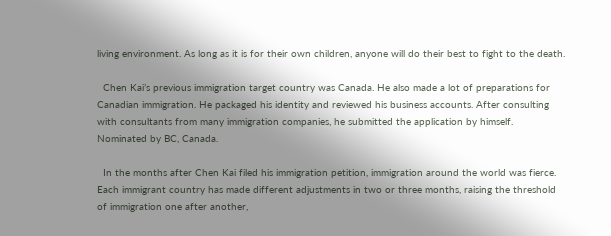living environment. As long as it is for their own children, anyone will do their best to fight to the death.

  Chen Kai’s previous immigration target country was Canada. He also made a lot of preparations for Canadian immigration. He packaged his identity and reviewed his business accounts. After consulting with consultants from many immigration companies, he submitted the application by himself. Nominated by BC, Canada.

  In the months after Chen Kai filed his immigration petition, immigration around the world was fierce. Each immigrant country has made different adjustments in two or three months, raising the threshold of immigration one after another,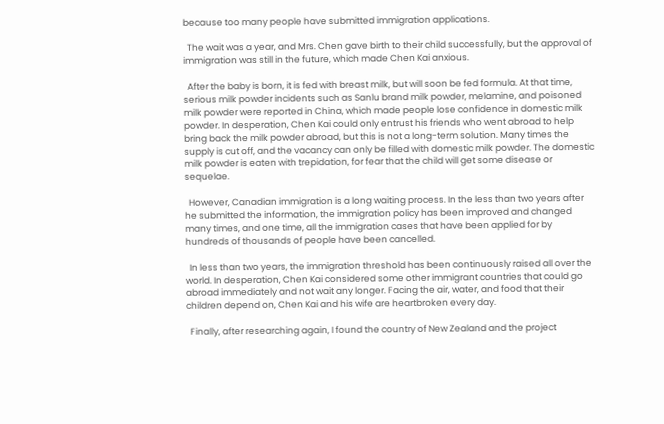because too many people have submitted immigration applications.

  The wait was a year, and Mrs. Chen gave birth to their child successfully, but the approval of immigration was still in the future, which made Chen Kai anxious.

  After the baby is born, it is fed with breast milk, but will soon be fed formula. At that time, serious milk powder incidents such as Sanlu brand milk powder, melamine, and poisoned milk powder were reported in China, which made people lose confidence in domestic milk powder. In desperation, Chen Kai could only entrust his friends who went abroad to help bring back the milk powder abroad, but this is not a long-term solution. Many times the supply is cut off, and the vacancy can only be filled with domestic milk powder. The domestic milk powder is eaten with trepidation, for fear that the child will get some disease or sequelae.

  However, Canadian immigration is a long waiting process. In the less than two years after he submitted the information, the immigration policy has been improved and changed many times, and one time, all the immigration cases that have been applied for by hundreds of thousands of people have been cancelled.

  In less than two years, the immigration threshold has been continuously raised all over the world. In desperation, Chen Kai considered some other immigrant countries that could go abroad immediately and not wait any longer. Facing the air, water, and food that their children depend on, Chen Kai and his wife are heartbroken every day.

  Finally, after researching again, I found the country of New Zealand and the project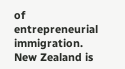of entrepreneurial immigration. New Zealand is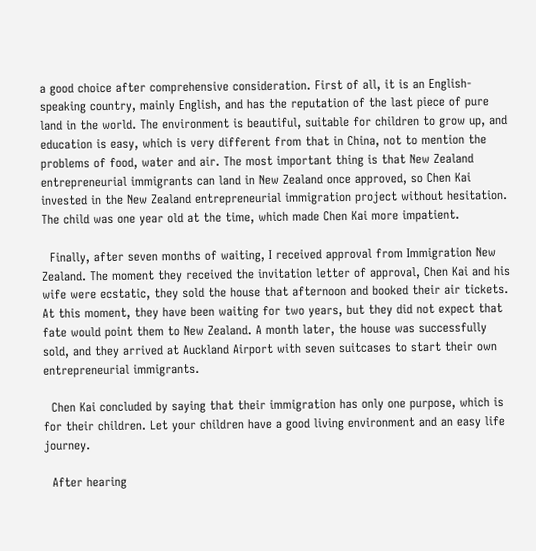a good choice after comprehensive consideration. First of all, it is an English-speaking country, mainly English, and has the reputation of the last piece of pure land in the world. The environment is beautiful, suitable for children to grow up, and education is easy, which is very different from that in China, not to mention the problems of food, water and air. The most important thing is that New Zealand entrepreneurial immigrants can land in New Zealand once approved, so Chen Kai invested in the New Zealand entrepreneurial immigration project without hesitation. The child was one year old at the time, which made Chen Kai more impatient.

  Finally, after seven months of waiting, I received approval from Immigration New Zealand. The moment they received the invitation letter of approval, Chen Kai and his wife were ecstatic, they sold the house that afternoon and booked their air tickets. At this moment, they have been waiting for two years, but they did not expect that fate would point them to New Zealand. A month later, the house was successfully sold, and they arrived at Auckland Airport with seven suitcases to start their own entrepreneurial immigrants.

  Chen Kai concluded by saying that their immigration has only one purpose, which is for their children. Let your children have a good living environment and an easy life journey.

  After hearing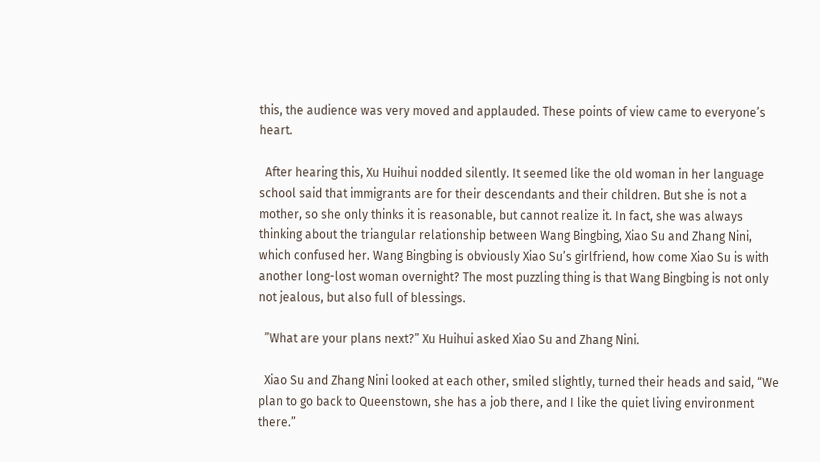this, the audience was very moved and applauded. These points of view came to everyone’s heart.

  After hearing this, Xu Huihui nodded silently. It seemed like the old woman in her language school said that immigrants are for their descendants and their children. But she is not a mother, so she only thinks it is reasonable, but cannot realize it. In fact, she was always thinking about the triangular relationship between Wang Bingbing, Xiao Su and Zhang Nini, which confused her. Wang Bingbing is obviously Xiao Su’s girlfriend, how come Xiao Su is with another long-lost woman overnight? The most puzzling thing is that Wang Bingbing is not only not jealous, but also full of blessings.

  ”What are your plans next?” Xu Huihui asked Xiao Su and Zhang Nini.

  Xiao Su and Zhang Nini looked at each other, smiled slightly, turned their heads and said, “We plan to go back to Queenstown, she has a job there, and I like the quiet living environment there.”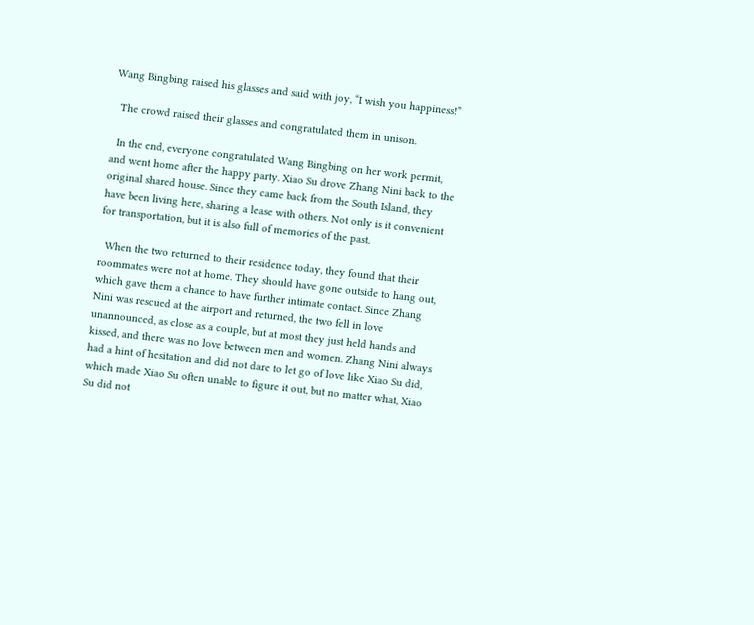Wang Bingbing raised his glasses and said with joy, “I wish you happiness!”

  The crowd raised their glasses and congratulated them in unison.

  In the end, everyone congratulated Wang Bingbing on her work permit, and went home after the happy party. Xiao Su drove Zhang Nini back to the original shared house. Since they came back from the South Island, they have been living here, sharing a lease with others. Not only is it convenient for transportation, but it is also full of memories of the past.

  When the two returned to their residence today, they found that their roommates were not at home. They should have gone outside to hang out, which gave them a chance to have further intimate contact. Since Zhang Nini was rescued at the airport and returned, the two fell in love unannounced, as close as a couple, but at most they just held hands and kissed, and there was no love between men and women. Zhang Nini always had a hint of hesitation and did not dare to let go of love like Xiao Su did, which made Xiao Su often unable to figure it out, but no matter what, Xiao Su did not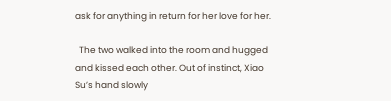ask for anything in return for her love for her.

  The two walked into the room and hugged and kissed each other. Out of instinct, Xiao Su’s hand slowly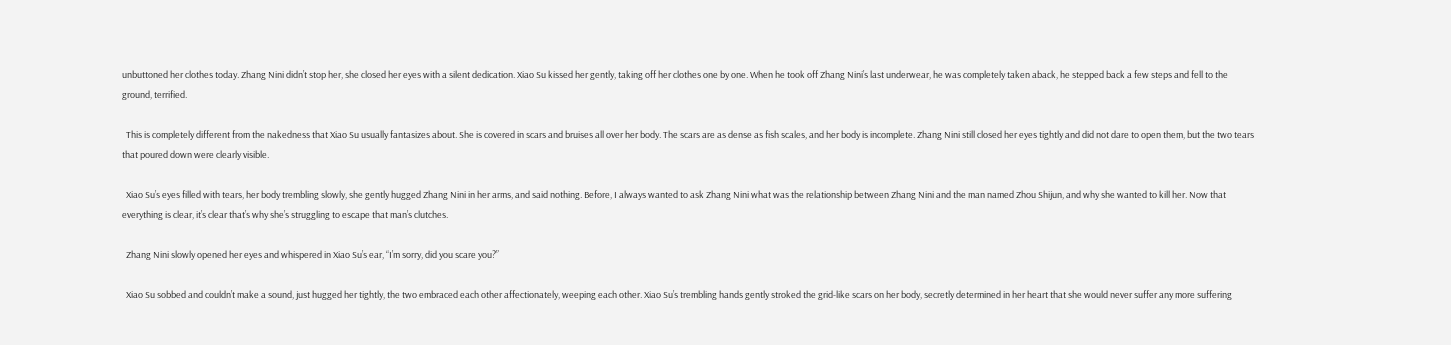unbuttoned her clothes today. Zhang Nini didn’t stop her, she closed her eyes with a silent dedication. Xiao Su kissed her gently, taking off her clothes one by one. When he took off Zhang Nini’s last underwear, he was completely taken aback, he stepped back a few steps and fell to the ground, terrified.

  This is completely different from the nakedness that Xiao Su usually fantasizes about. She is covered in scars and bruises all over her body. The scars are as dense as fish scales, and her body is incomplete. Zhang Nini still closed her eyes tightly and did not dare to open them, but the two tears that poured down were clearly visible.

  Xiao Su’s eyes filled with tears, her body trembling slowly, she gently hugged Zhang Nini in her arms, and said nothing. Before, I always wanted to ask Zhang Nini what was the relationship between Zhang Nini and the man named Zhou Shijun, and why she wanted to kill her. Now that everything is clear, it’s clear that’s why she’s struggling to escape that man’s clutches.

  Zhang Nini slowly opened her eyes and whispered in Xiao Su’s ear, “I’m sorry, did you scare you?”

  Xiao Su sobbed and couldn’t make a sound, just hugged her tightly, the two embraced each other affectionately, weeping each other. Xiao Su’s trembling hands gently stroked the grid-like scars on her body, secretly determined in her heart that she would never suffer any more suffering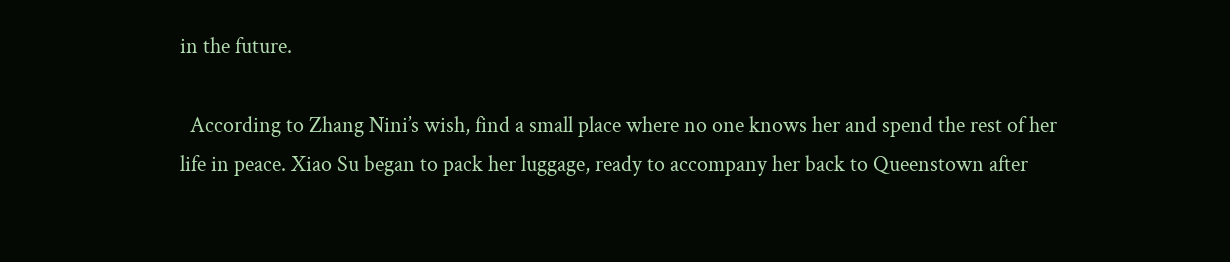in the future.

  According to Zhang Nini’s wish, find a small place where no one knows her and spend the rest of her life in peace. Xiao Su began to pack her luggage, ready to accompany her back to Queenstown after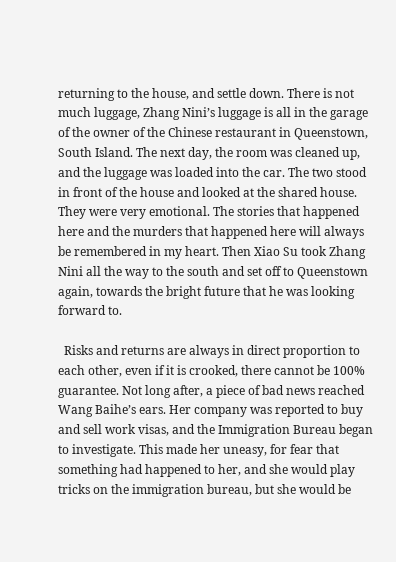returning to the house, and settle down. There is not much luggage, Zhang Nini’s luggage is all in the garage of the owner of the Chinese restaurant in Queenstown, South Island. The next day, the room was cleaned up, and the luggage was loaded into the car. The two stood in front of the house and looked at the shared house. They were very emotional. The stories that happened here and the murders that happened here will always be remembered in my heart. Then Xiao Su took Zhang Nini all the way to the south and set off to Queenstown again, towards the bright future that he was looking forward to.

  Risks and returns are always in direct proportion to each other, even if it is crooked, there cannot be 100% guarantee. Not long after, a piece of bad news reached Wang Baihe’s ears. Her company was reported to buy and sell work visas, and the Immigration Bureau began to investigate. This made her uneasy, for fear that something had happened to her, and she would play tricks on the immigration bureau, but she would be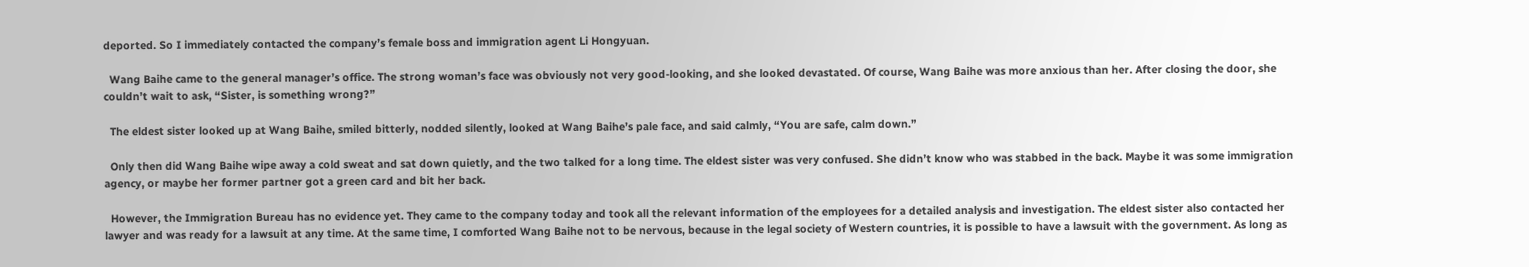deported. So I immediately contacted the company’s female boss and immigration agent Li Hongyuan.

  Wang Baihe came to the general manager’s office. The strong woman’s face was obviously not very good-looking, and she looked devastated. Of course, Wang Baihe was more anxious than her. After closing the door, she couldn’t wait to ask, “Sister, is something wrong?”

  The eldest sister looked up at Wang Baihe, smiled bitterly, nodded silently, looked at Wang Baihe’s pale face, and said calmly, “You are safe, calm down.”

  Only then did Wang Baihe wipe away a cold sweat and sat down quietly, and the two talked for a long time. The eldest sister was very confused. She didn’t know who was stabbed in the back. Maybe it was some immigration agency, or maybe her former partner got a green card and bit her back.

  However, the Immigration Bureau has no evidence yet. They came to the company today and took all the relevant information of the employees for a detailed analysis and investigation. The eldest sister also contacted her lawyer and was ready for a lawsuit at any time. At the same time, I comforted Wang Baihe not to be nervous, because in the legal society of Western countries, it is possible to have a lawsuit with the government. As long as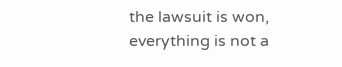the lawsuit is won, everything is not a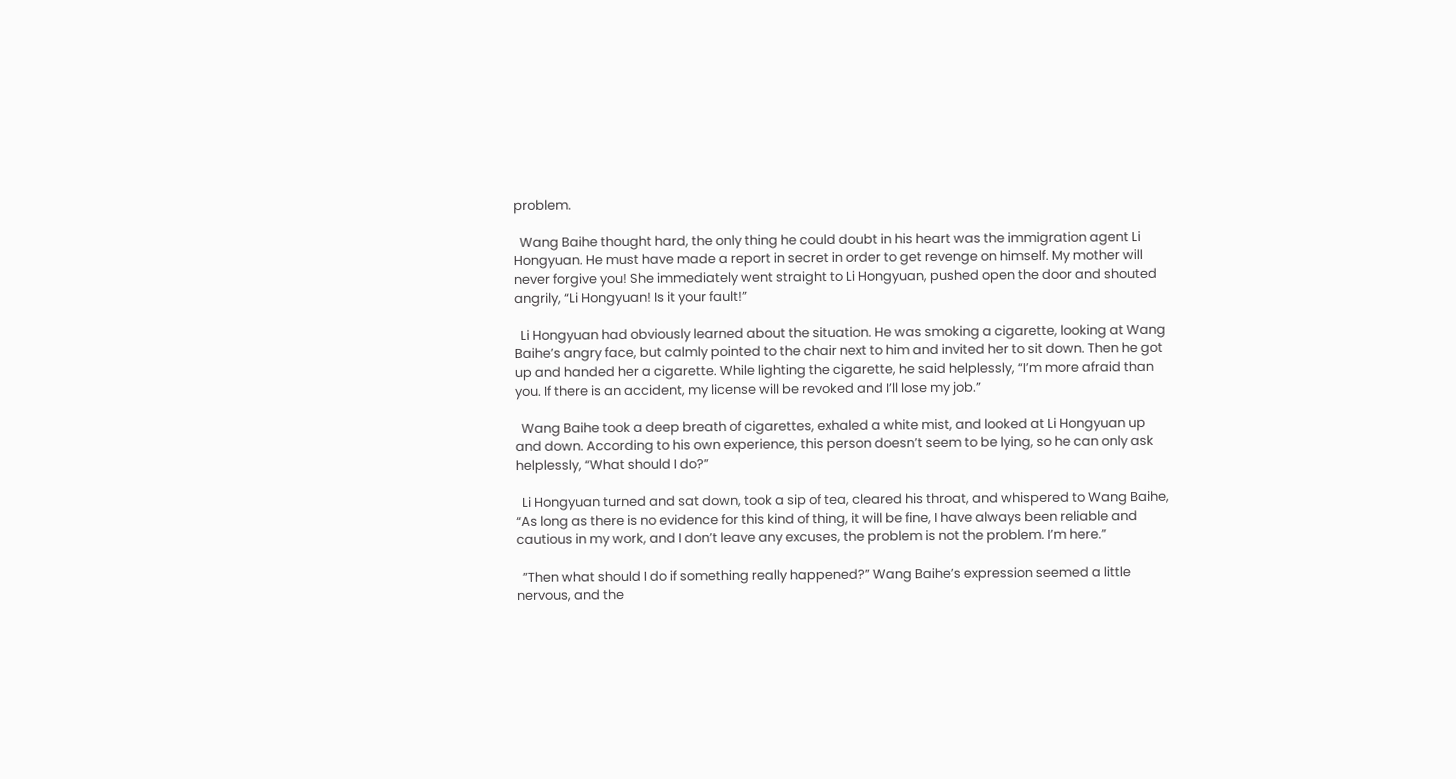problem.

  Wang Baihe thought hard, the only thing he could doubt in his heart was the immigration agent Li Hongyuan. He must have made a report in secret in order to get revenge on himself. My mother will never forgive you! She immediately went straight to Li Hongyuan, pushed open the door and shouted angrily, “Li Hongyuan! Is it your fault!”

  Li Hongyuan had obviously learned about the situation. He was smoking a cigarette, looking at Wang Baihe’s angry face, but calmly pointed to the chair next to him and invited her to sit down. Then he got up and handed her a cigarette. While lighting the cigarette, he said helplessly, “I’m more afraid than you. If there is an accident, my license will be revoked and I’ll lose my job.”

  Wang Baihe took a deep breath of cigarettes, exhaled a white mist, and looked at Li Hongyuan up and down. According to his own experience, this person doesn’t seem to be lying, so he can only ask helplessly, “What should I do?”

  Li Hongyuan turned and sat down, took a sip of tea, cleared his throat, and whispered to Wang Baihe, “As long as there is no evidence for this kind of thing, it will be fine, I have always been reliable and cautious in my work, and I don’t leave any excuses, the problem is not the problem. I’m here.”

  ”Then what should I do if something really happened?” Wang Baihe’s expression seemed a little nervous, and the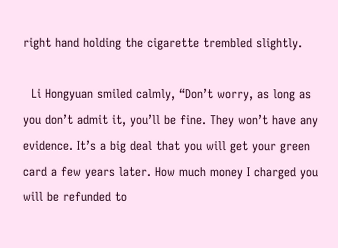right hand holding the cigarette trembled slightly.

  Li Hongyuan smiled calmly, “Don’t worry, as long as you don’t admit it, you’ll be fine. They won’t have any evidence. It’s a big deal that you will get your green card a few years later. How much money I charged you will be refunded to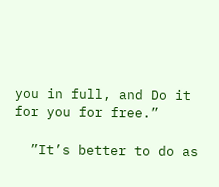you in full, and Do it for you for free.”

  ”It’s better to do as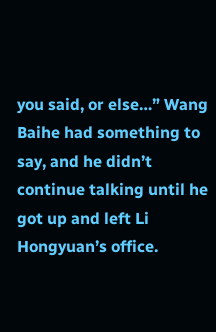you said, or else…” Wang Baihe had something to say, and he didn’t continue talking until he got up and left Li Hongyuan’s office.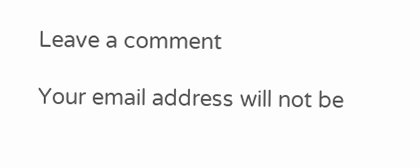Leave a comment

Your email address will not be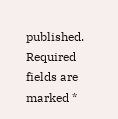published. Required fields are marked *